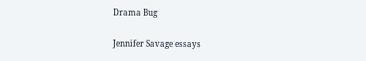Drama Bug

Jennifer Savage essays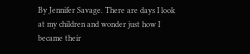By Jennifer Savage. There are days I look at my children and wonder just how I became their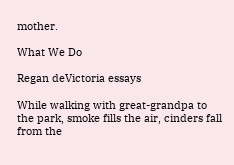mother.

What We Do

Regan deVictoria essays

While walking with great-grandpa to the park, smoke fills the air, cinders fall from the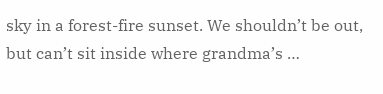sky in a forest-fire sunset. We shouldn’t be out, but can’t sit inside where grandma’s …